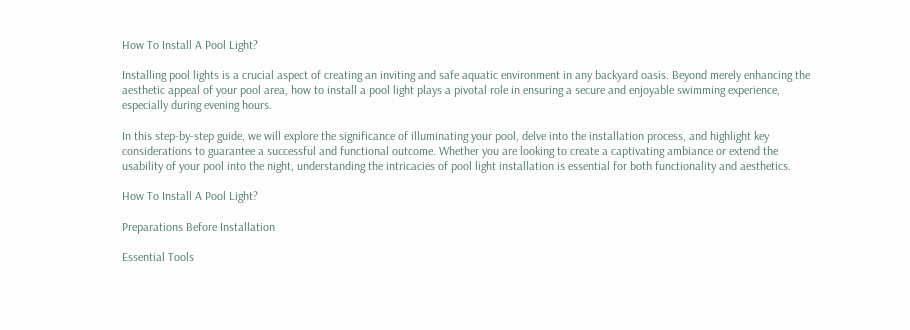How To Install A Pool Light?

Installing pool lights is a crucial aspect of creating an inviting and safe aquatic environment in any backyard oasis. Beyond merely enhancing the aesthetic appeal of your pool area, how to install a pool light plays a pivotal role in ensuring a secure and enjoyable swimming experience, especially during evening hours.

In this step-by-step guide, we will explore the significance of illuminating your pool, delve into the installation process, and highlight key considerations to guarantee a successful and functional outcome. Whether you are looking to create a captivating ambiance or extend the usability of your pool into the night, understanding the intricacies of pool light installation is essential for both functionality and aesthetics.

How To Install A Pool Light?

Preparations Before Installation

Essential Tools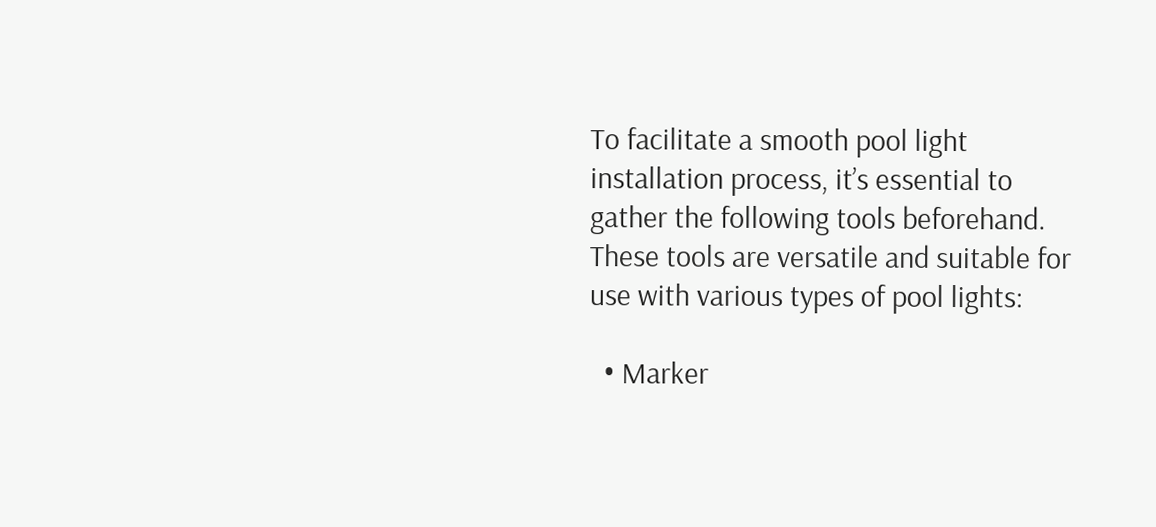To facilitate a smooth pool light installation process, it’s essential to gather the following tools beforehand. These tools are versatile and suitable for use with various types of pool lights:

  • Marker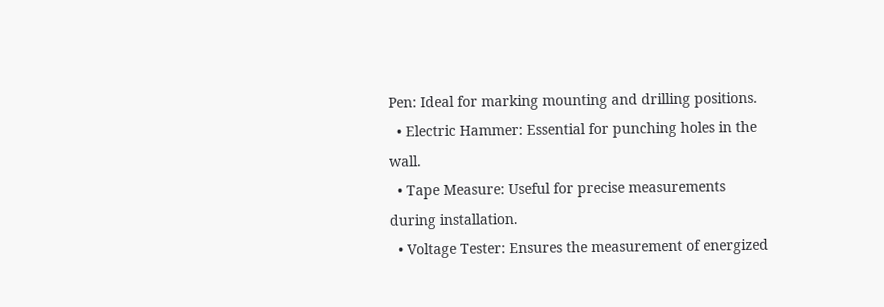Pen: Ideal for marking mounting and drilling positions.
  • Electric Hammer: Essential for punching holes in the wall.
  • Tape Measure: Useful for precise measurements during installation.
  • Voltage Tester: Ensures the measurement of energized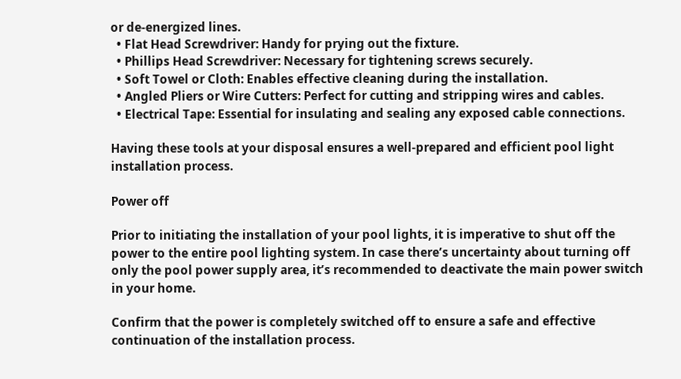or de-energized lines.
  • Flat Head Screwdriver: Handy for prying out the fixture.
  • Phillips Head Screwdriver: Necessary for tightening screws securely.
  • Soft Towel or Cloth: Enables effective cleaning during the installation.
  • Angled Pliers or Wire Cutters: Perfect for cutting and stripping wires and cables.
  • Electrical Tape: Essential for insulating and sealing any exposed cable connections.

Having these tools at your disposal ensures a well-prepared and efficient pool light installation process.

Power off

Prior to initiating the installation of your pool lights, it is imperative to shut off the power to the entire pool lighting system. In case there’s uncertainty about turning off only the pool power supply area, it’s recommended to deactivate the main power switch in your home.

Confirm that the power is completely switched off to ensure a safe and effective continuation of the installation process.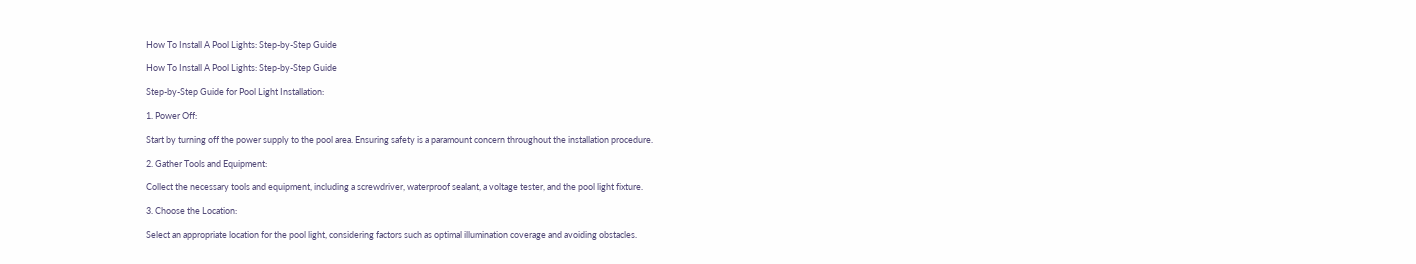How To Install A Pool Lights: Step-by-Step Guide

How To Install A Pool Lights: Step-by-Step Guide

Step-by-Step Guide for Pool Light Installation:

1. Power Off:

Start by turning off the power supply to the pool area. Ensuring safety is a paramount concern throughout the installation procedure.

2. Gather Tools and Equipment:

Collect the necessary tools and equipment, including a screwdriver, waterproof sealant, a voltage tester, and the pool light fixture.

3. Choose the Location:

Select an appropriate location for the pool light, considering factors such as optimal illumination coverage and avoiding obstacles.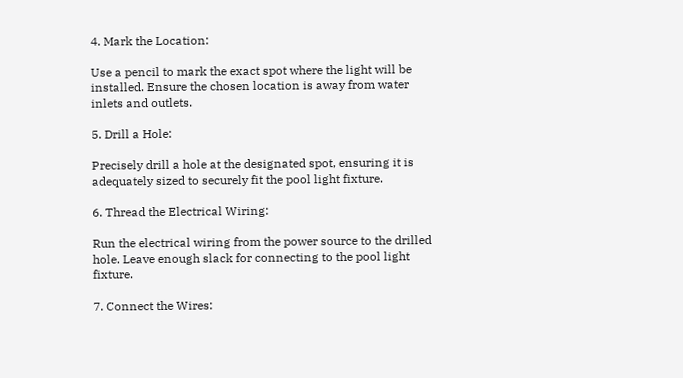4. Mark the Location:

Use a pencil to mark the exact spot where the light will be installed. Ensure the chosen location is away from water inlets and outlets.

5. Drill a Hole:

Precisely drill a hole at the designated spot, ensuring it is adequately sized to securely fit the pool light fixture.

6. Thread the Electrical Wiring:

Run the electrical wiring from the power source to the drilled hole. Leave enough slack for connecting to the pool light fixture.

7. Connect the Wires: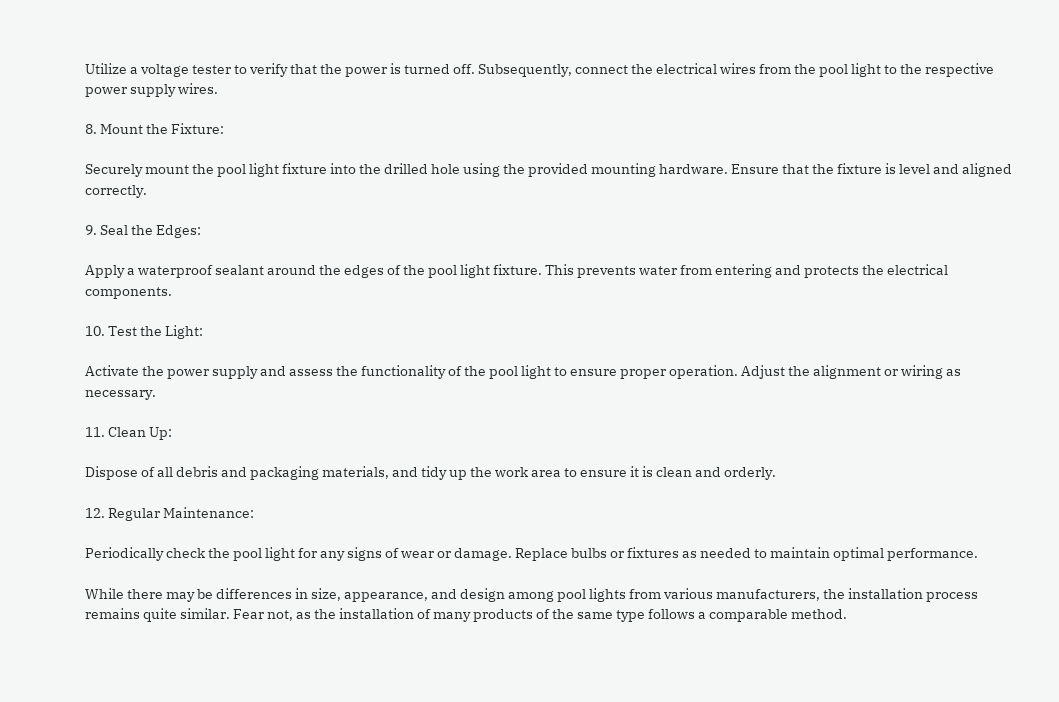Utilize a voltage tester to verify that the power is turned off. Subsequently, connect the electrical wires from the pool light to the respective power supply wires.

8. Mount the Fixture:

Securely mount the pool light fixture into the drilled hole using the provided mounting hardware. Ensure that the fixture is level and aligned correctly.

9. Seal the Edges:

Apply a waterproof sealant around the edges of the pool light fixture. This prevents water from entering and protects the electrical components.

10. Test the Light:

Activate the power supply and assess the functionality of the pool light to ensure proper operation. Adjust the alignment or wiring as necessary.

11. Clean Up:

Dispose of all debris and packaging materials, and tidy up the work area to ensure it is clean and orderly.

12. Regular Maintenance:

Periodically check the pool light for any signs of wear or damage. Replace bulbs or fixtures as needed to maintain optimal performance.

While there may be differences in size, appearance, and design among pool lights from various manufacturers, the installation process remains quite similar. Fear not, as the installation of many products of the same type follows a comparable method.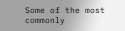Some of the most commonly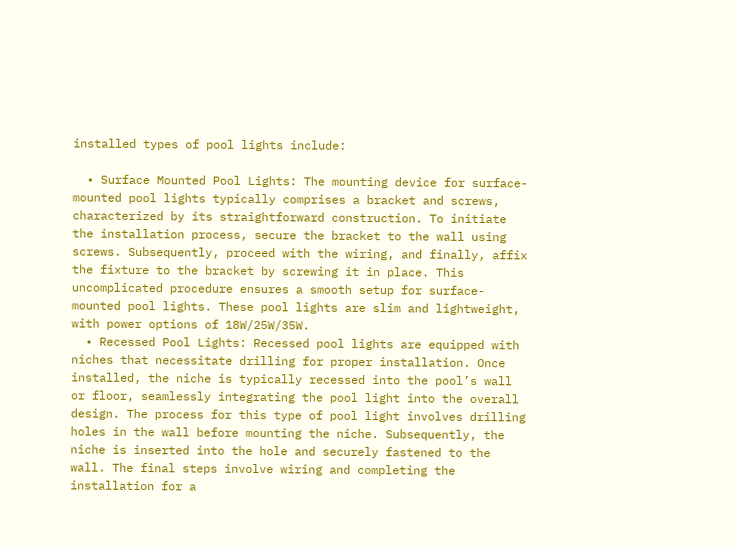installed types of pool lights include:

  • Surface Mounted Pool Lights: The mounting device for surface-mounted pool lights typically comprises a bracket and screws, characterized by its straightforward construction. To initiate the installation process, secure the bracket to the wall using screws. Subsequently, proceed with the wiring, and finally, affix the fixture to the bracket by screwing it in place. This uncomplicated procedure ensures a smooth setup for surface-mounted pool lights. These pool lights are slim and lightweight, with power options of 18W/25W/35W.
  • Recessed Pool Lights: Recessed pool lights are equipped with niches that necessitate drilling for proper installation. Once installed, the niche is typically recessed into the pool’s wall or floor, seamlessly integrating the pool light into the overall design. The process for this type of pool light involves drilling holes in the wall before mounting the niche. Subsequently, the niche is inserted into the hole and securely fastened to the wall. The final steps involve wiring and completing the installation for a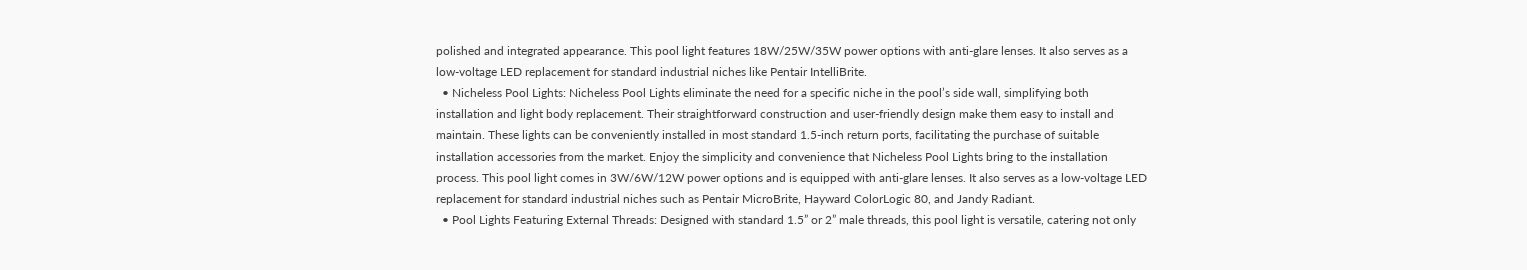polished and integrated appearance. This pool light features 18W/25W/35W power options with anti-glare lenses. It also serves as a low-voltage LED replacement for standard industrial niches like Pentair IntelliBrite.
  • Nicheless Pool Lights: Nicheless Pool Lights eliminate the need for a specific niche in the pool’s side wall, simplifying both installation and light body replacement. Their straightforward construction and user-friendly design make them easy to install and maintain. These lights can be conveniently installed in most standard 1.5-inch return ports, facilitating the purchase of suitable installation accessories from the market. Enjoy the simplicity and convenience that Nicheless Pool Lights bring to the installation process. This pool light comes in 3W/6W/12W power options and is equipped with anti-glare lenses. It also serves as a low-voltage LED replacement for standard industrial niches such as Pentair MicroBrite, Hayward ColorLogic 80, and Jandy Radiant.
  • Pool Lights Featuring External Threads: Designed with standard 1.5” or 2” male threads, this pool light is versatile, catering not only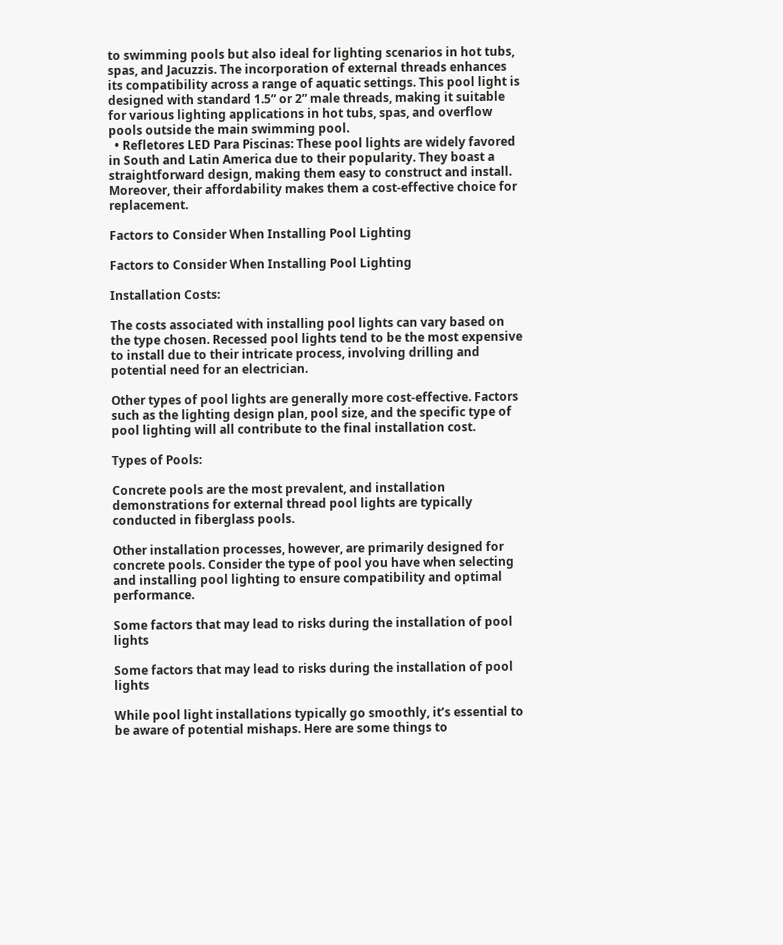to swimming pools but also ideal for lighting scenarios in hot tubs, spas, and Jacuzzis. The incorporation of external threads enhances its compatibility across a range of aquatic settings. This pool light is designed with standard 1.5” or 2” male threads, making it suitable for various lighting applications in hot tubs, spas, and overflow pools outside the main swimming pool.
  • Refletores LED Para Piscinas: These pool lights are widely favored in South and Latin America due to their popularity. They boast a straightforward design, making them easy to construct and install. Moreover, their affordability makes them a cost-effective choice for replacement.

Factors to Consider When Installing Pool Lighting

Factors to Consider When Installing Pool Lighting

Installation Costs:

The costs associated with installing pool lights can vary based on the type chosen. Recessed pool lights tend to be the most expensive to install due to their intricate process, involving drilling and potential need for an electrician.

Other types of pool lights are generally more cost-effective. Factors such as the lighting design plan, pool size, and the specific type of pool lighting will all contribute to the final installation cost.

Types of Pools:

Concrete pools are the most prevalent, and installation demonstrations for external thread pool lights are typically conducted in fiberglass pools.

Other installation processes, however, are primarily designed for concrete pools. Consider the type of pool you have when selecting and installing pool lighting to ensure compatibility and optimal performance.

Some factors that may lead to risks during the installation of pool lights

Some factors that may lead to risks during the installation of pool lights

While pool light installations typically go smoothly, it’s essential to be aware of potential mishaps. Here are some things to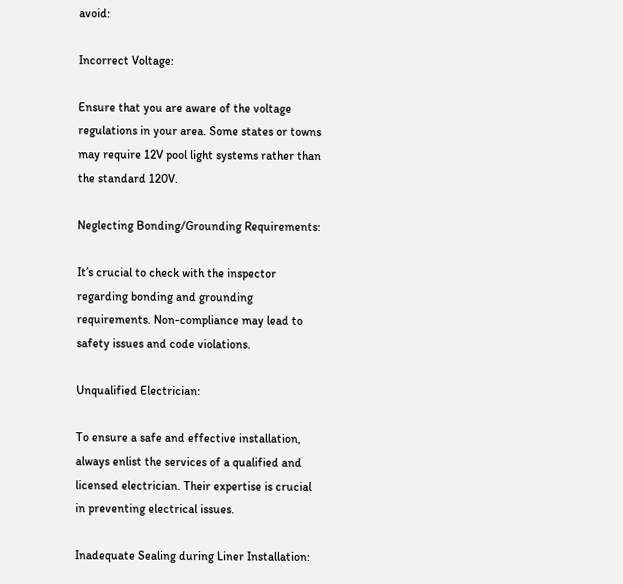avoid:

Incorrect Voltage:

Ensure that you are aware of the voltage regulations in your area. Some states or towns may require 12V pool light systems rather than the standard 120V.

Neglecting Bonding/Grounding Requirements:

It’s crucial to check with the inspector regarding bonding and grounding requirements. Non-compliance may lead to safety issues and code violations.

Unqualified Electrician:

To ensure a safe and effective installation, always enlist the services of a qualified and licensed electrician. Their expertise is crucial in preventing electrical issues.

Inadequate Sealing during Liner Installation: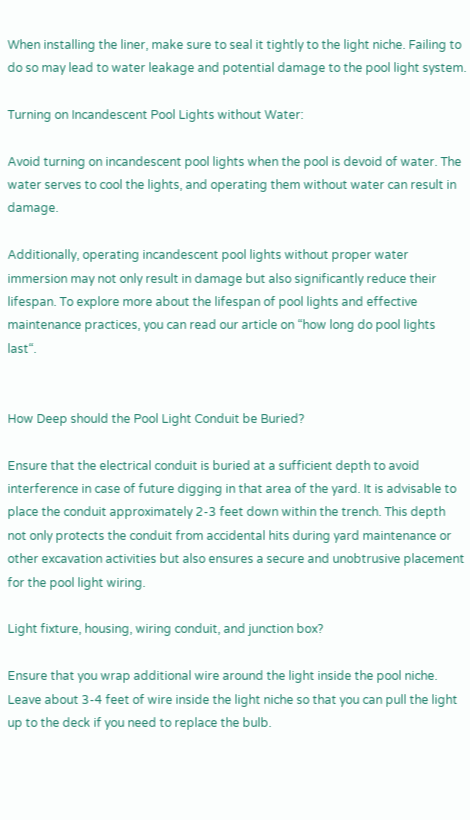When installing the liner, make sure to seal it tightly to the light niche. Failing to do so may lead to water leakage and potential damage to the pool light system.

Turning on Incandescent Pool Lights without Water:

Avoid turning on incandescent pool lights when the pool is devoid of water. The water serves to cool the lights, and operating them without water can result in damage.

Additionally, operating incandescent pool lights without proper water immersion may not only result in damage but also significantly reduce their lifespan. To explore more about the lifespan of pool lights and effective maintenance practices, you can read our article on “how long do pool lights last“.


How Deep should the Pool Light Conduit be Buried?

Ensure that the electrical conduit is buried at a sufficient depth to avoid interference in case of future digging in that area of the yard. It is advisable to place the conduit approximately 2-3 feet down within the trench. This depth not only protects the conduit from accidental hits during yard maintenance or other excavation activities but also ensures a secure and unobtrusive placement for the pool light wiring.

Light fixture, housing, wiring conduit, and junction box?

Ensure that you wrap additional wire around the light inside the pool niche. Leave about 3-4 feet of wire inside the light niche so that you can pull the light up to the deck if you need to replace the bulb.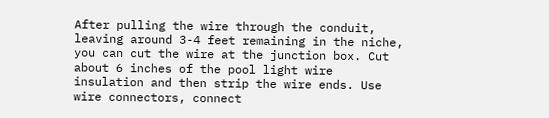After pulling the wire through the conduit, leaving around 3-4 feet remaining in the niche, you can cut the wire at the junction box. Cut about 6 inches of the pool light wire insulation and then strip the wire ends. Use wire connectors, connect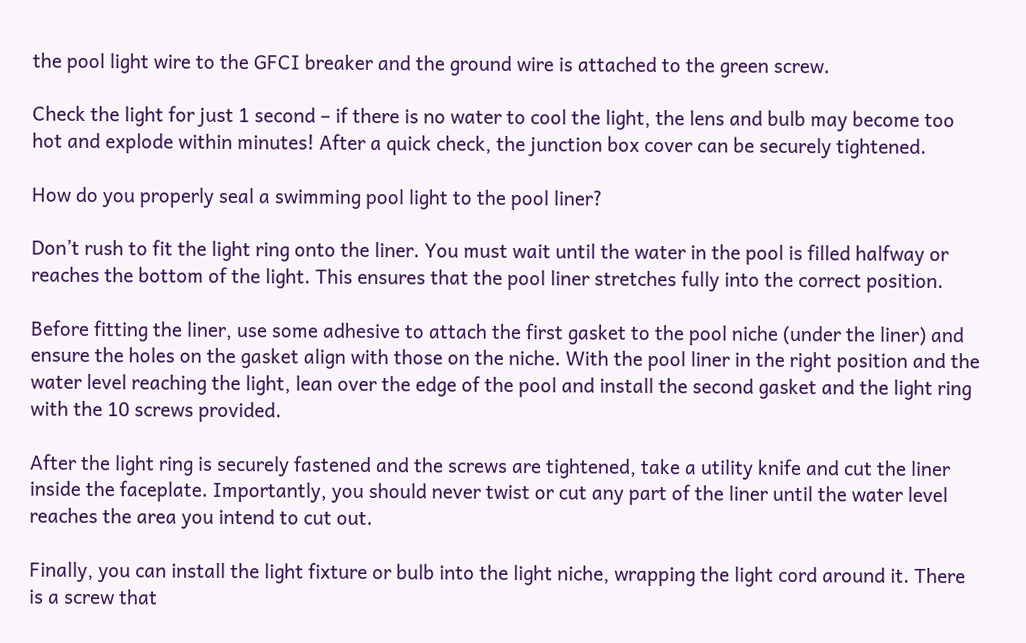the pool light wire to the GFCI breaker and the ground wire is attached to the green screw.

Check the light for just 1 second – if there is no water to cool the light, the lens and bulb may become too hot and explode within minutes! After a quick check, the junction box cover can be securely tightened.

How do you properly seal a swimming pool light to the pool liner?

Don’t rush to fit the light ring onto the liner. You must wait until the water in the pool is filled halfway or reaches the bottom of the light. This ensures that the pool liner stretches fully into the correct position.

Before fitting the liner, use some adhesive to attach the first gasket to the pool niche (under the liner) and ensure the holes on the gasket align with those on the niche. With the pool liner in the right position and the water level reaching the light, lean over the edge of the pool and install the second gasket and the light ring with the 10 screws provided.

After the light ring is securely fastened and the screws are tightened, take a utility knife and cut the liner inside the faceplate. Importantly, you should never twist or cut any part of the liner until the water level reaches the area you intend to cut out.

Finally, you can install the light fixture or bulb into the light niche, wrapping the light cord around it. There is a screw that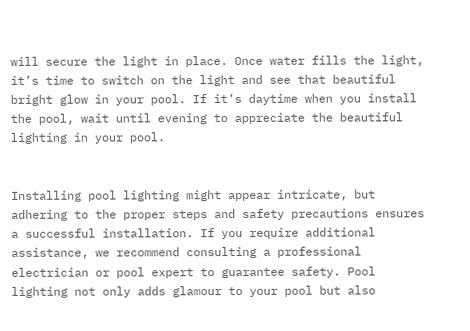will secure the light in place. Once water fills the light, it’s time to switch on the light and see that beautiful bright glow in your pool. If it’s daytime when you install the pool, wait until evening to appreciate the beautiful lighting in your pool.


Installing pool lighting might appear intricate, but adhering to the proper steps and safety precautions ensures a successful installation. If you require additional assistance, we recommend consulting a professional electrician or pool expert to guarantee safety. Pool lighting not only adds glamour to your pool but also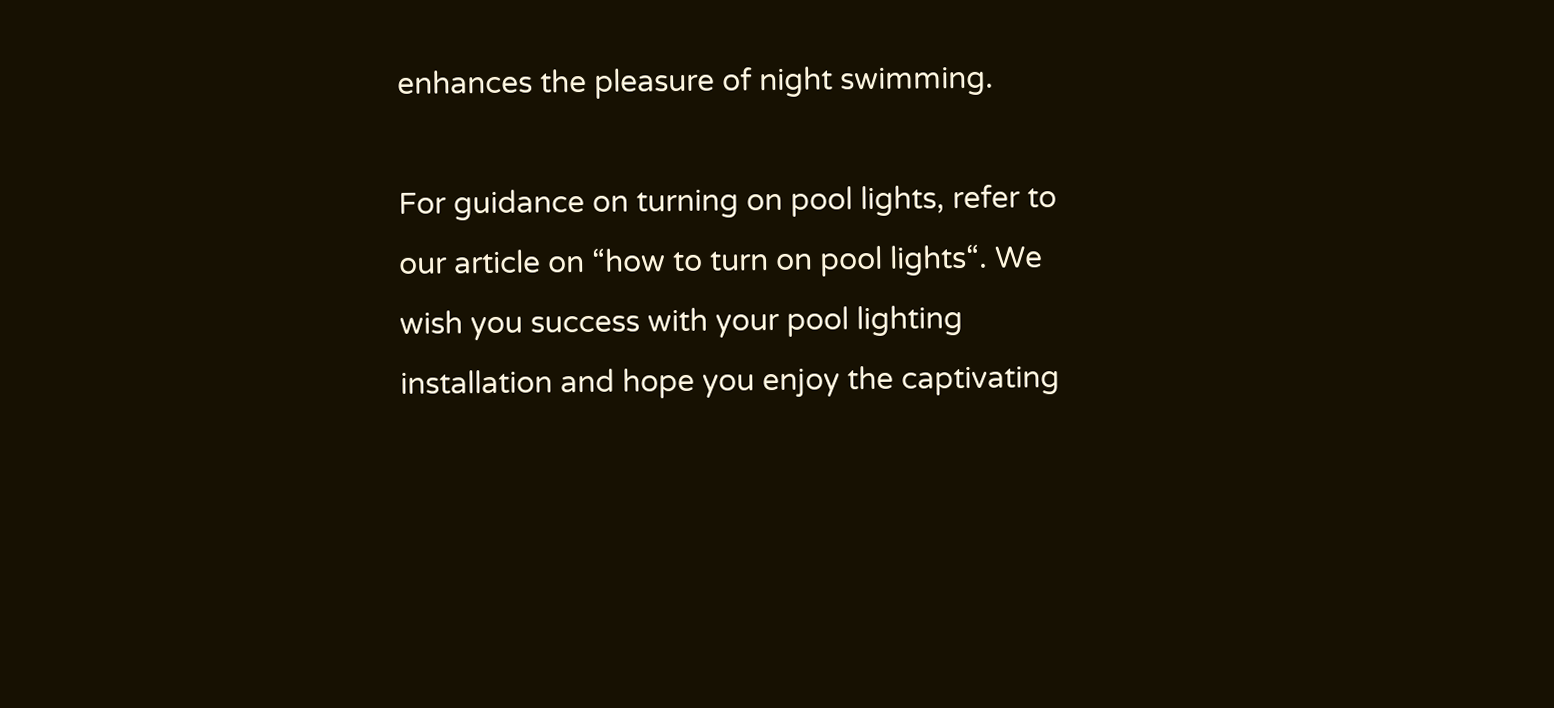enhances the pleasure of night swimming.

For guidance on turning on pool lights, refer to our article on “how to turn on pool lights“. We wish you success with your pool lighting installation and hope you enjoy the captivating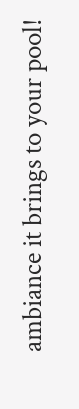ambiance it brings to your pool!